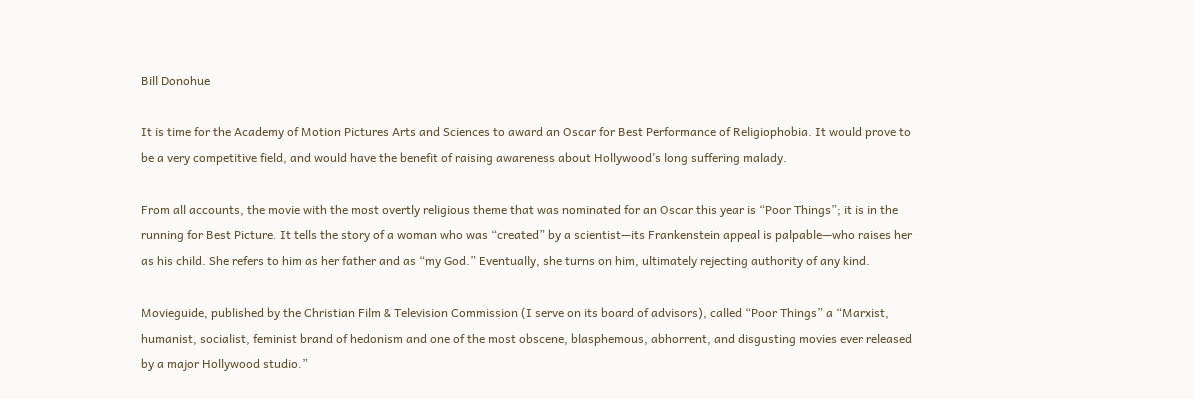Bill Donohue

It is time for the Academy of Motion Pictures Arts and Sciences to award an Oscar for Best Performance of Religiophobia. It would prove to be a very competitive field, and would have the benefit of raising awareness about Hollywood’s long suffering malady.

From all accounts, the movie with the most overtly religious theme that was nominated for an Oscar this year is “Poor Things”; it is in the running for Best Picture. It tells the story of a woman who was “created” by a scientist—its Frankenstein appeal is palpable—who raises her as his child. She refers to him as her father and as “my God.” Eventually, she turns on him, ultimately rejecting authority of any kind.

Movieguide, published by the Christian Film & Television Commission (I serve on its board of advisors), called “Poor Things” a “Marxist, humanist, socialist, feminist brand of hedonism and one of the most obscene, blasphemous, abhorrent, and disgusting movies ever released by a major Hollywood studio.”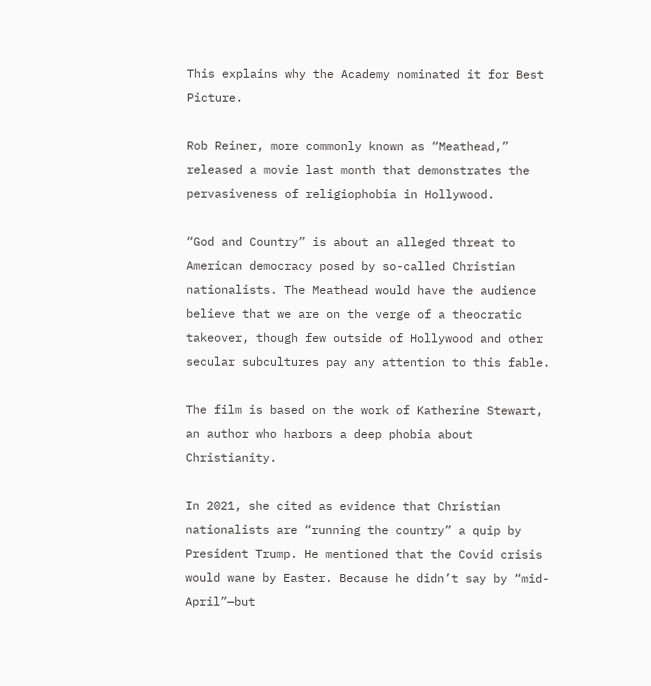This explains why the Academy nominated it for Best Picture.

Rob Reiner, more commonly known as “Meathead,” released a movie last month that demonstrates the pervasiveness of religiophobia in Hollywood.

“God and Country” is about an alleged threat to American democracy posed by so-called Christian nationalists. The Meathead would have the audience believe that we are on the verge of a theocratic takeover, though few outside of Hollywood and other secular subcultures pay any attention to this fable.

The film is based on the work of Katherine Stewart, an author who harbors a deep phobia about Christianity.

In 2021, she cited as evidence that Christian nationalists are “running the country” a quip by President Trump. He mentioned that the Covid crisis would wane by Easter. Because he didn’t say by “mid-April”—but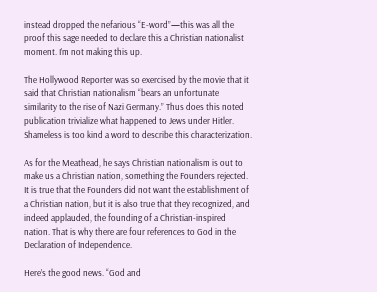instead dropped the nefarious “E-word”—this was all the proof this sage needed to declare this a Christian nationalist moment. I’m not making this up.

The Hollywood Reporter was so exercised by the movie that it said that Christian nationalism “bears an unfortunate similarity to the rise of Nazi Germany.” Thus does this noted publication trivialize what happened to Jews under Hitler. Shameless is too kind a word to describe this characterization.

As for the Meathead, he says Christian nationalism is out to make us a Christian nation, something the Founders rejected. It is true that the Founders did not want the establishment of a Christian nation, but it is also true that they recognized, and indeed applauded, the founding of a Christian-inspired nation. That is why there are four references to God in the Declaration of Independence.

Here’s the good news. “God and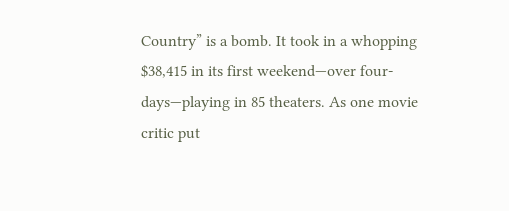Country” is a bomb. It took in a whopping $38,415 in its first weekend—over four-days—playing in 85 theaters. As one movie critic put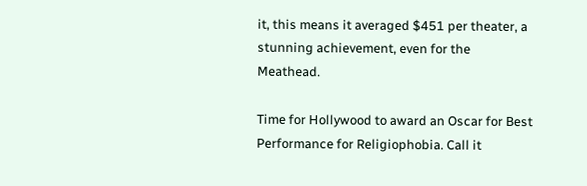it, this means it averaged $451 per theater, a stunning achievement, even for the Meathead.

Time for Hollywood to award an Oscar for Best Performance for Religiophobia. Call it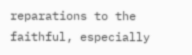reparations to the faithful, especially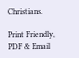Christians.

Print Friendly, PDF & Email